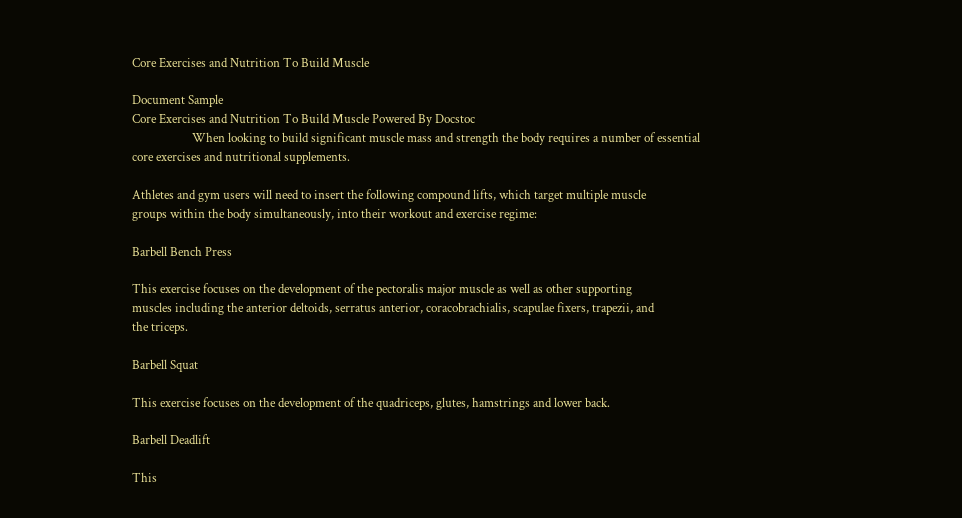Core Exercises and Nutrition To Build Muscle

Document Sample
Core Exercises and Nutrition To Build Muscle Powered By Docstoc
                    When looking to build significant muscle mass and strength the body requires a number of essential
core exercises and nutritional supplements.

Athletes and gym users will need to insert the following compound lifts, which target multiple muscle
groups within the body simultaneously, into their workout and exercise regime:

Barbell Bench Press

This exercise focuses on the development of the pectoralis major muscle as well as other supporting
muscles including the anterior deltoids, serratus anterior, coracobrachialis, scapulae fixers, trapezii, and
the triceps.

Barbell Squat

This exercise focuses on the development of the quadriceps, glutes, hamstrings and lower back.

Barbell Deadlift

This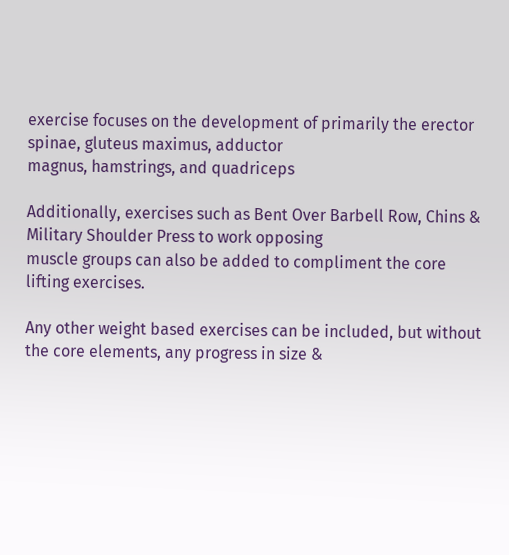exercise focuses on the development of primarily the erector spinae, gluteus maximus, adductor
magnus, hamstrings, and quadriceps

Additionally, exercises such as Bent Over Barbell Row, Chins & Military Shoulder Press to work opposing
muscle groups can also be added to compliment the core lifting exercises.

Any other weight based exercises can be included, but without the core elements, any progress in size &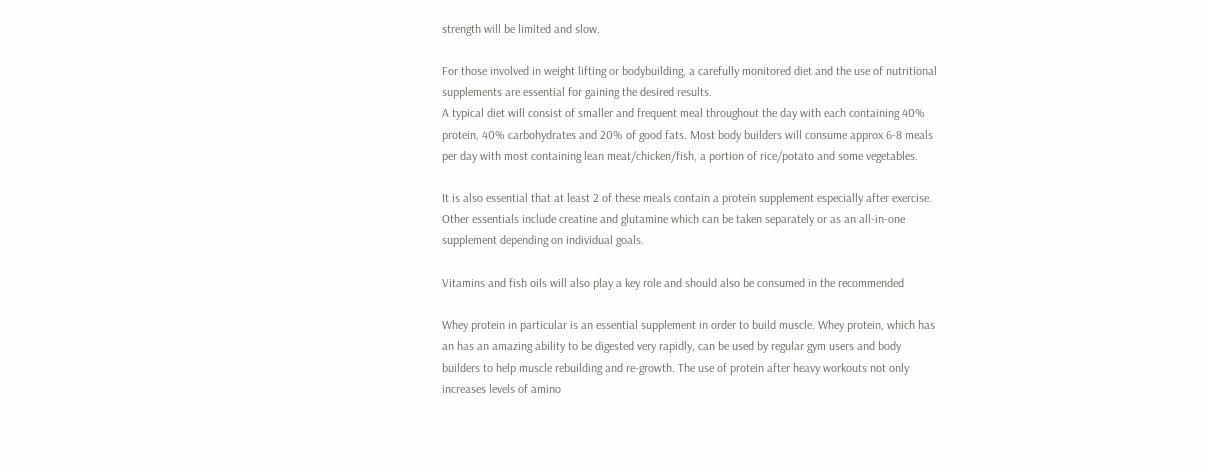strength will be limited and slow.

For those involved in weight lifting or bodybuilding, a carefully monitored diet and the use of nutritional
supplements are essential for gaining the desired results.
A typical diet will consist of smaller and frequent meal throughout the day with each containing 40%
protein, 40% carbohydrates and 20% of good fats. Most body builders will consume approx 6-8 meals
per day with most containing lean meat/chicken/fish, a portion of rice/potato and some vegetables.

It is also essential that at least 2 of these meals contain a protein supplement especially after exercise.
Other essentials include creatine and glutamine which can be taken separately or as an all-in-one
supplement depending on individual goals.

Vitamins and fish oils will also play a key role and should also be consumed in the recommended

Whey protein in particular is an essential supplement in order to build muscle. Whey protein, which has
an has an amazing ability to be digested very rapidly, can be used by regular gym users and body
builders to help muscle rebuilding and re-growth. The use of protein after heavy workouts not only
increases levels of amino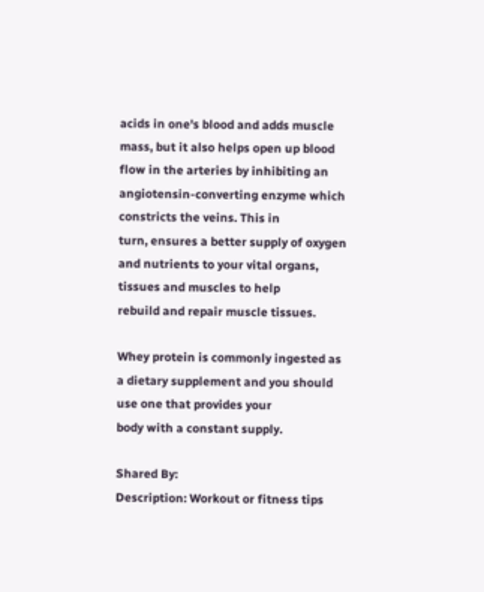acids in one's blood and adds muscle mass, but it also helps open up blood
flow in the arteries by inhibiting an angiotensin-converting enzyme which constricts the veins. This in
turn, ensures a better supply of oxygen and nutrients to your vital organs, tissues and muscles to help
rebuild and repair muscle tissues.

Whey protein is commonly ingested as a dietary supplement and you should use one that provides your
body with a constant supply.

Shared By:
Description: Workout or fitness tips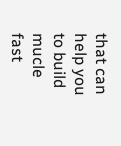that can help you to build mucle fast